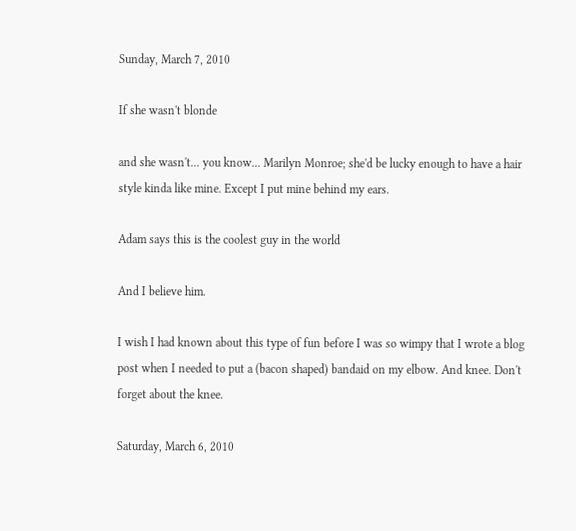Sunday, March 7, 2010

If she wasn't blonde

and she wasn't... you know... Marilyn Monroe; she'd be lucky enough to have a hair style kinda like mine. Except I put mine behind my ears.

Adam says this is the coolest guy in the world

And I believe him.

I wish I had known about this type of fun before I was so wimpy that I wrote a blog post when I needed to put a (bacon shaped) bandaid on my elbow. And knee. Don't forget about the knee.

Saturday, March 6, 2010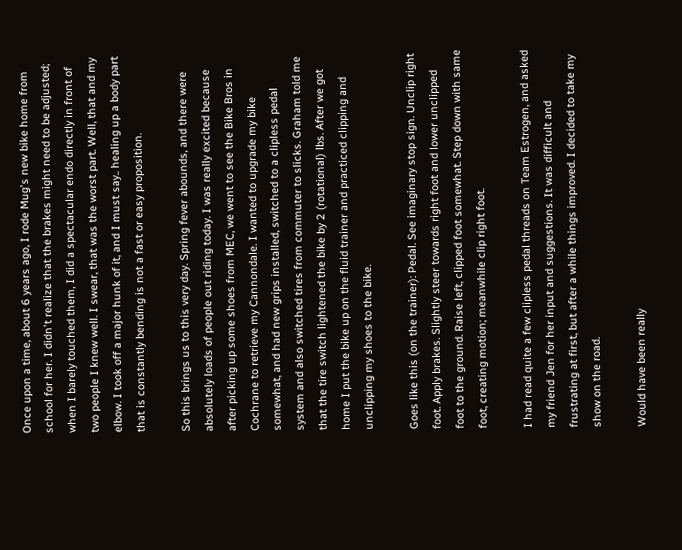Once upon a time, about 6 years ago, I rode Mug's new bike home from school for her. I didn't realize that the brakes might need to be adjusted; when I barely touched them, I did a spectacular endo directly in front of two people I knew well. I swear, that was the worst part. Well, that and my elbow. I took off a major hunk of it, and I must say.. healing up a body part that is constantly bending is not a fast or easy proposition.

So this brings us to this very day. Spring fever abounds, and there were absolutely loads of people out riding today. I was really excited because after picking up some shoes from MEC, we went to see the Bike Bros in Cochrane to retrieve my Cannondale. I wanted to upgrade my bike somewhat, and had new grips installed, switched to a clipless pedal system and also switched tires from commuter to slicks. Graham told me that the tire switch lightened the bike by 2 (rotational) lbs. After we got home I put the bike up on the fluid trainer and practiced clipping and unclipping my shoes to the bike.

Goes like this (on the trainer): Pedal. See imaginary stop sign. Unclip right foot. Apply brakes. Slightly steer towards right foot and lower unclipped foot to the ground. Raise left, clipped foot somewhat. Step down with same foot, creating motion; meanwhile clip right foot.

I had read quite a few clipless pedal threads on Team Estrogen, and asked my friend Jen for her input and suggestions. It was difficult and frustrating at first, but after a while things improved. I decided to take my show on the road.

Would have been really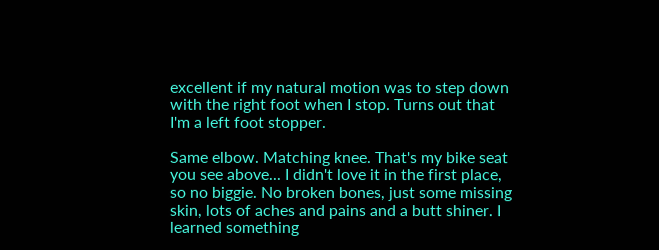excellent if my natural motion was to step down with the right foot when I stop. Turns out that I'm a left foot stopper.

Same elbow. Matching knee. That's my bike seat you see above... I didn't love it in the first place, so no biggie. No broken bones, just some missing skin, lots of aches and pains and a butt shiner. I learned something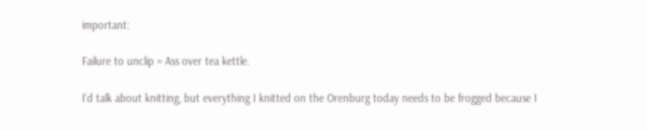important:

Failure to unclip = Ass over tea kettle.

I'd talk about knitting, but everything I knitted on the Orenburg today needs to be frogged because I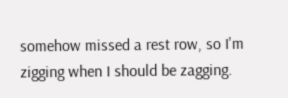somehow missed a rest row, so I'm zigging when I should be zagging.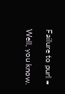Failure to purl =

Well, you know.